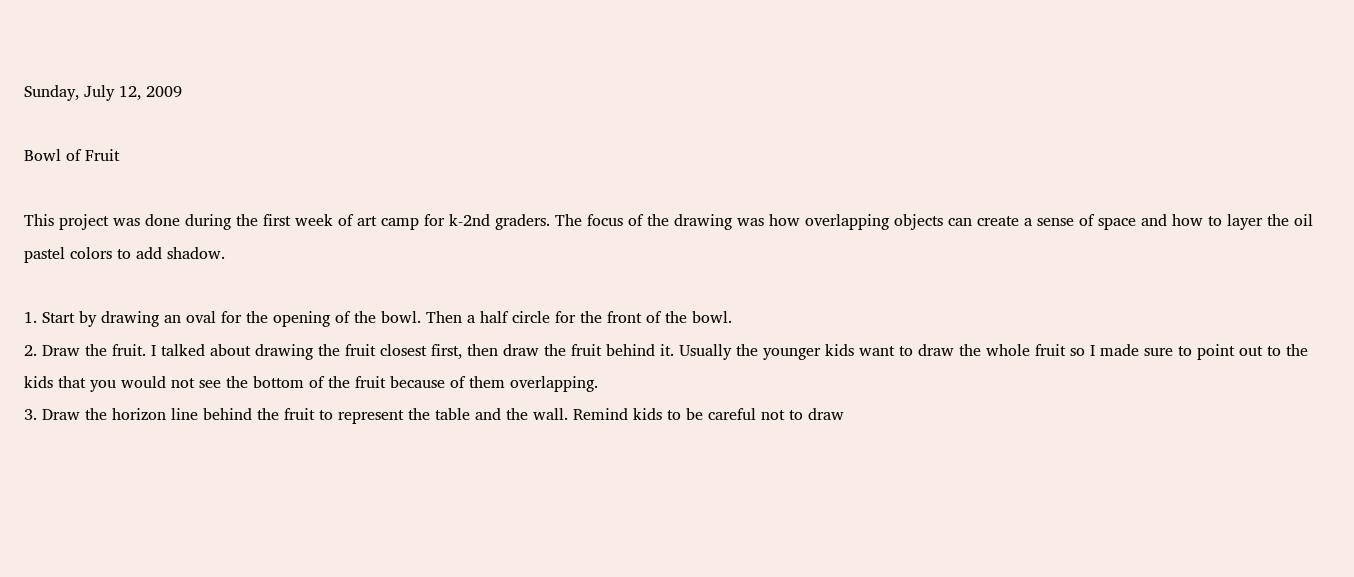Sunday, July 12, 2009

Bowl of Fruit

This project was done during the first week of art camp for k-2nd graders. The focus of the drawing was how overlapping objects can create a sense of space and how to layer the oil pastel colors to add shadow.

1. Start by drawing an oval for the opening of the bowl. Then a half circle for the front of the bowl.
2. Draw the fruit. I talked about drawing the fruit closest first, then draw the fruit behind it. Usually the younger kids want to draw the whole fruit so I made sure to point out to the kids that you would not see the bottom of the fruit because of them overlapping.
3. Draw the horizon line behind the fruit to represent the table and the wall. Remind kids to be careful not to draw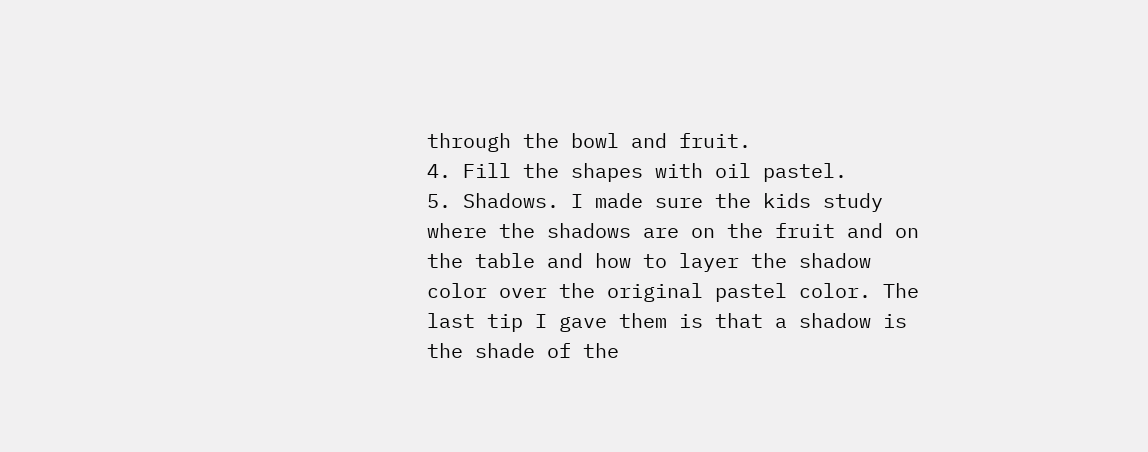through the bowl and fruit.
4. Fill the shapes with oil pastel.
5. Shadows. I made sure the kids study where the shadows are on the fruit and on the table and how to layer the shadow color over the original pastel color. The last tip I gave them is that a shadow is the shade of the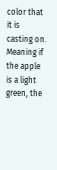color that it is casting on. Meaning if the apple is a light green, the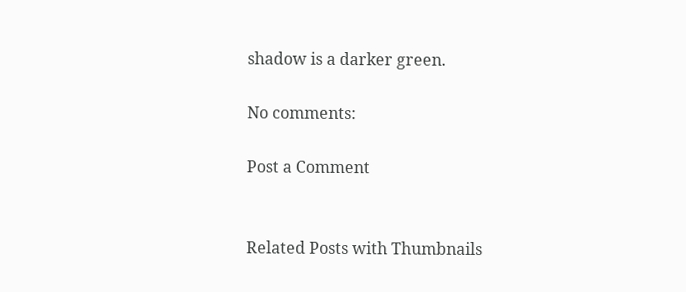shadow is a darker green.

No comments:

Post a Comment


Related Posts with Thumbnails